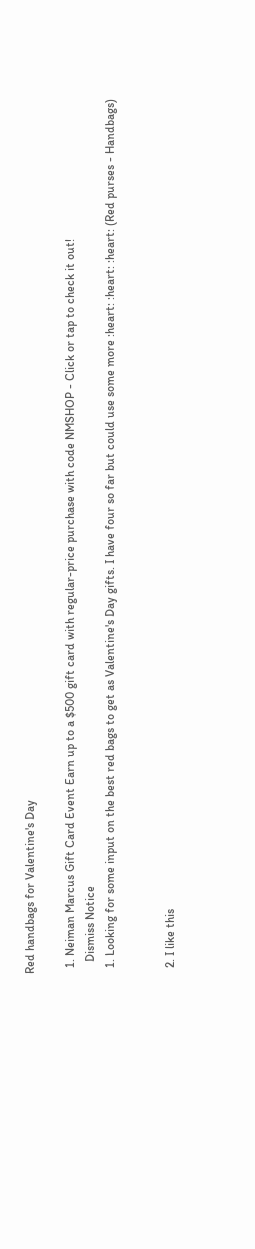Red handbags for Valentine's Day

  1. Neiman Marcus Gift Card Event Earn up to a $500 gift card with regular-price purchase with code NMSHOP - Click or tap to check it out!
    Dismiss Notice
  1. Looking for some input on the best red bags to get as Valentine's Day gifts. I have four so far but could use some more :heart: :heart: :heart: (Red purses - Handbags)


  2. I like this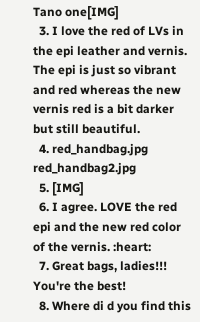Tano one[IMG]
  3. I love the red of LVs in the epi leather and vernis. The epi is just so vibrant and red whereas the new vernis red is a bit darker but still beautiful.
  4. red_handbag.jpg red_handbag2.jpg
  5. [IMG]
  6. I agree. LOVE the red epi and the new red color of the vernis. :heart:
  7. Great bags, ladies!!! You're the best!
  8. Where di d you find this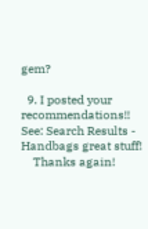gem?

  9. I posted your recommendations!! See: Search Results - Handbags great stuff!
    Thanks again!